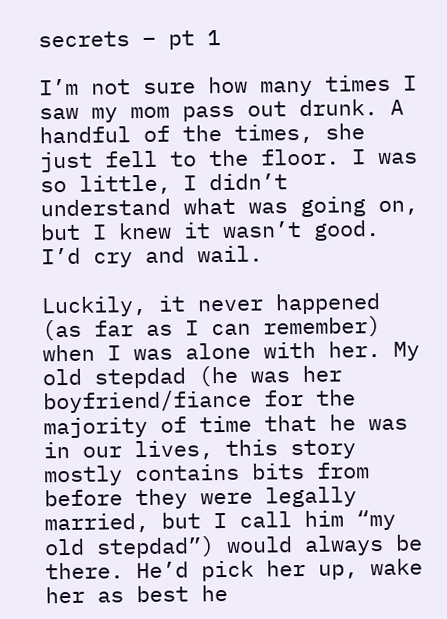secrets – pt 1

I’m not sure how many times I saw my mom pass out drunk. A handful of the times, she just fell to the floor. I was so little, I didn’t understand what was going on, but I knew it wasn’t good. I’d cry and wail.

Luckily, it never happened (as far as I can remember) when I was alone with her. My old stepdad (he was her boyfriend/fiance for the majority of time that he was in our lives, this story mostly contains bits from before they were legally married, but I call him “my old stepdad”) would always be there. He’d pick her up, wake her as best he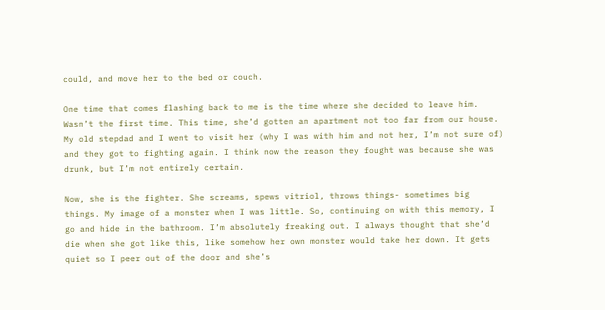could, and move her to the bed or couch.

One time that comes flashing back to me is the time where she decided to leave him. Wasn’t the first time. This time, she’d gotten an apartment not too far from our house. My old stepdad and I went to visit her (why I was with him and not her, I’m not sure of) and they got to fighting again. I think now the reason they fought was because she was drunk, but I’m not entirely certain.

Now, she is the fighter. She screams, spews vitriol, throws things- sometimes big things. My image of a monster when I was little. So, continuing on with this memory, I go and hide in the bathroom. I’m absolutely freaking out. I always thought that she’d die when she got like this, like somehow her own monster would take her down. It gets quiet so I peer out of the door and she’s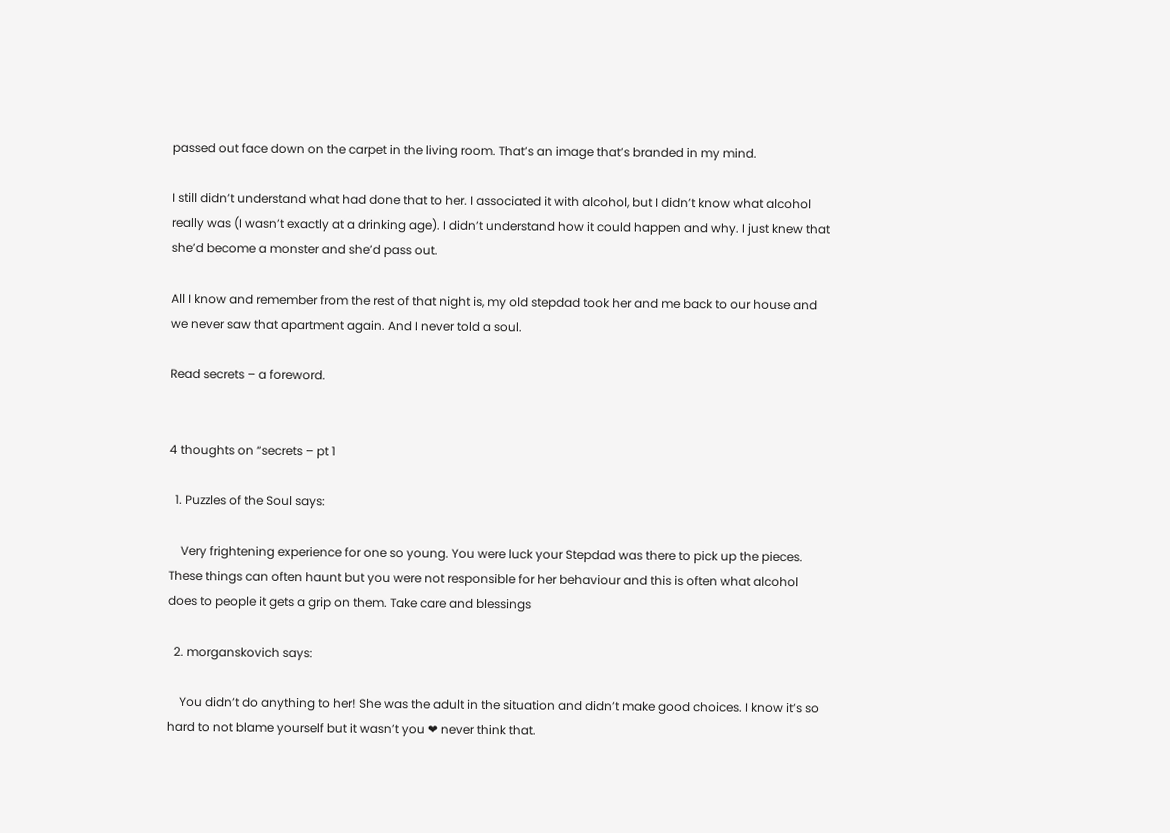passed out face down on the carpet in the living room. That’s an image that’s branded in my mind.

I still didn’t understand what had done that to her. I associated it with alcohol, but I didn’t know what alcohol really was (I wasn’t exactly at a drinking age). I didn’t understand how it could happen and why. I just knew that she’d become a monster and she’d pass out.

All I know and remember from the rest of that night is, my old stepdad took her and me back to our house and we never saw that apartment again. And I never told a soul.

Read secrets – a foreword.


4 thoughts on “secrets – pt 1

  1. Puzzles of the Soul says:

    Very frightening experience for one so young. You were luck your Stepdad was there to pick up the pieces. These things can often haunt but you were not responsible for her behaviour and this is often what alcohol does to people it gets a grip on them. Take care and blessings

  2. morganskovich says:

    You didn’t do anything to her! She was the adult in the situation and didn’t make good choices. I know it’s so hard to not blame yourself but it wasn’t you ❤ never think that.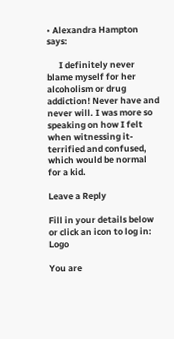• Alexandra Hampton says:

      I definitely never blame myself for her alcoholism or drug addiction! Never have and never will. I was more so speaking on how I felt when witnessing it- terrified and confused, which would be normal for a kid.

Leave a Reply

Fill in your details below or click an icon to log in: Logo

You are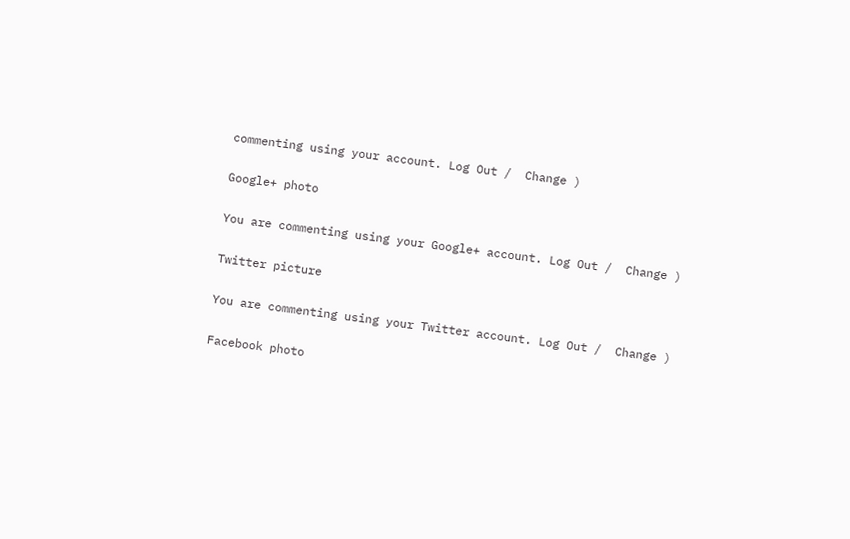commenting using your account. Log Out /  Change )

Google+ photo

You are commenting using your Google+ account. Log Out /  Change )

Twitter picture

You are commenting using your Twitter account. Log Out /  Change )

Facebook photo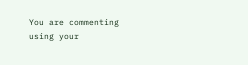You are commenting using your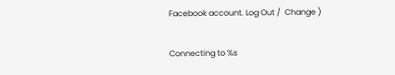Facebook account. Log Out /  Change )

Connecting to %s